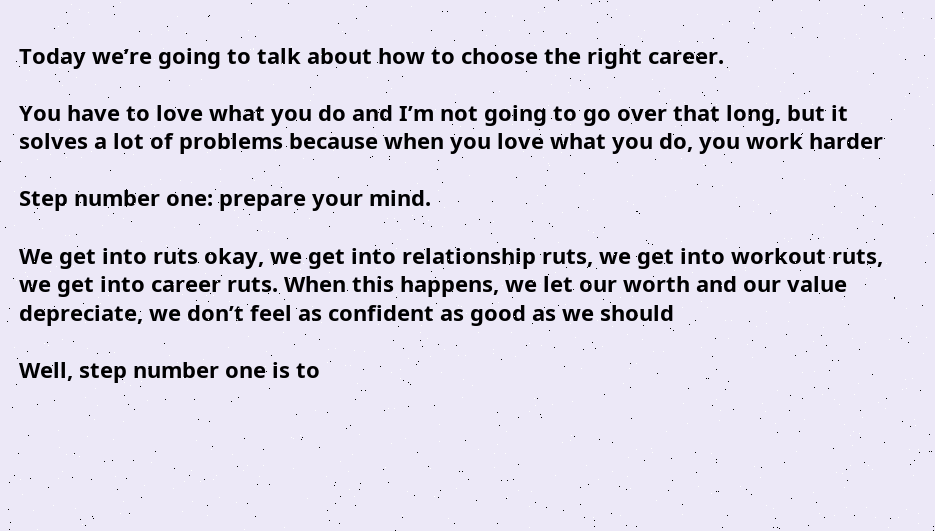Today we’re going to talk about how to choose the right career.

You have to love what you do and I’m not going to go over that long, but it solves a lot of problems because when you love what you do, you work harder

Step number one: prepare your mind.

We get into ruts okay, we get into relationship ruts, we get into workout ruts, we get into career ruts. When this happens, we let our worth and our value depreciate, we don’t feel as confident as good as we should

Well, step number one is to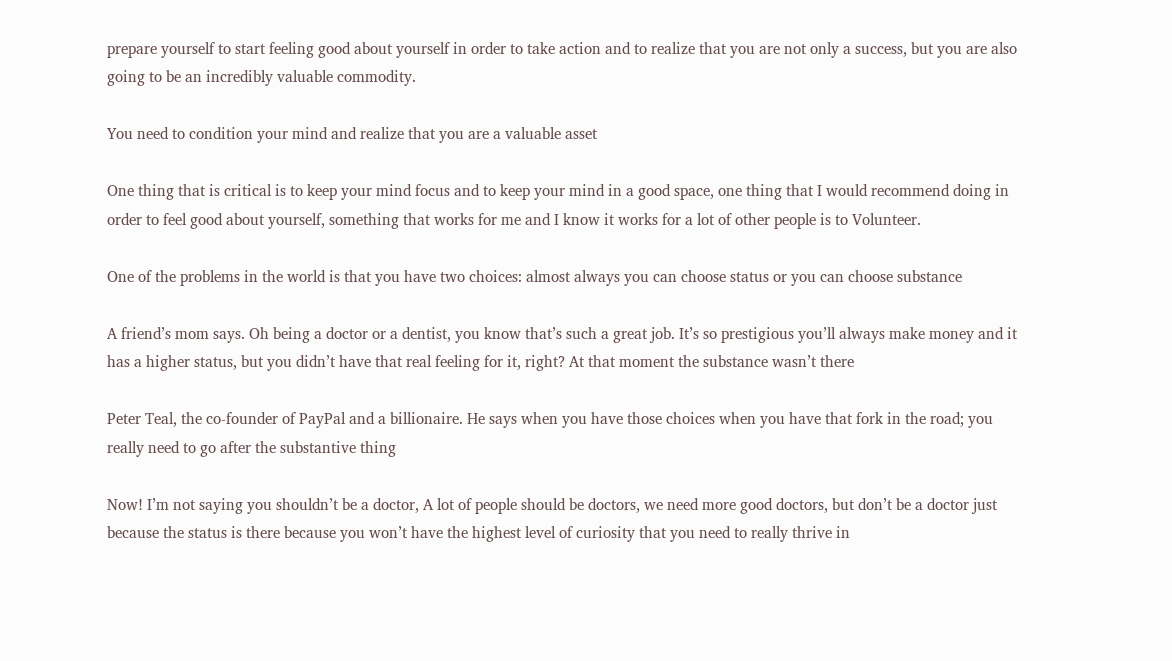prepare yourself to start feeling good about yourself in order to take action and to realize that you are not only a success, but you are also going to be an incredibly valuable commodity.

You need to condition your mind and realize that you are a valuable asset

One thing that is critical is to keep your mind focus and to keep your mind in a good space, one thing that I would recommend doing in order to feel good about yourself, something that works for me and I know it works for a lot of other people is to Volunteer.

One of the problems in the world is that you have two choices: almost always you can choose status or you can choose substance

A friend’s mom says. Oh being a doctor or a dentist, you know that’s such a great job. It’s so prestigious you’ll always make money and it has a higher status, but you didn’t have that real feeling for it, right? At that moment the substance wasn’t there

Peter Teal, the co-founder of PayPal and a billionaire. He says when you have those choices when you have that fork in the road; you really need to go after the substantive thing

Now! I’m not saying you shouldn’t be a doctor, A lot of people should be doctors, we need more good doctors, but don’t be a doctor just because the status is there because you won’t have the highest level of curiosity that you need to really thrive in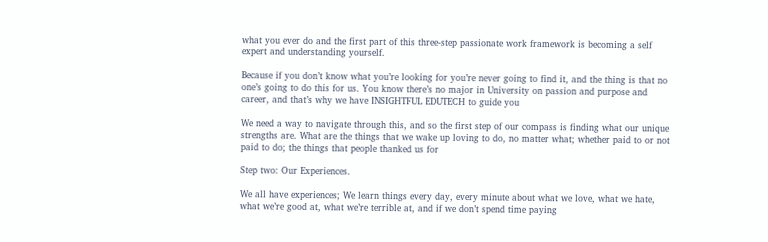what you ever do and the first part of this three-step passionate work framework is becoming a self expert and understanding yourself.

Because if you don’t know what you’re looking for you’re never going to find it, and the thing is that no one’s going to do this for us. You know there’s no major in University on passion and purpose and career, and that’s why we have INSIGHTFUL EDUTECH to guide you

We need a way to navigate through this, and so the first step of our compass is finding what our unique strengths are. What are the things that we wake up loving to do, no matter what; whether paid to or not paid to do; the things that people thanked us for

Step two: Our Experiences.

We all have experiences; We learn things every day, every minute about what we love, what we hate, what we’re good at, what we’re terrible at, and if we don’t spend time paying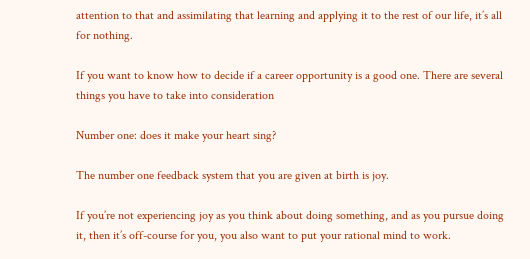attention to that and assimilating that learning and applying it to the rest of our life, it’s all for nothing.

If you want to know how to decide if a career opportunity is a good one. There are several things you have to take into consideration

Number one: does it make your heart sing?

The number one feedback system that you are given at birth is joy.

If you’re not experiencing joy as you think about doing something, and as you pursue doing it, then it’s off-course for you, you also want to put your rational mind to work.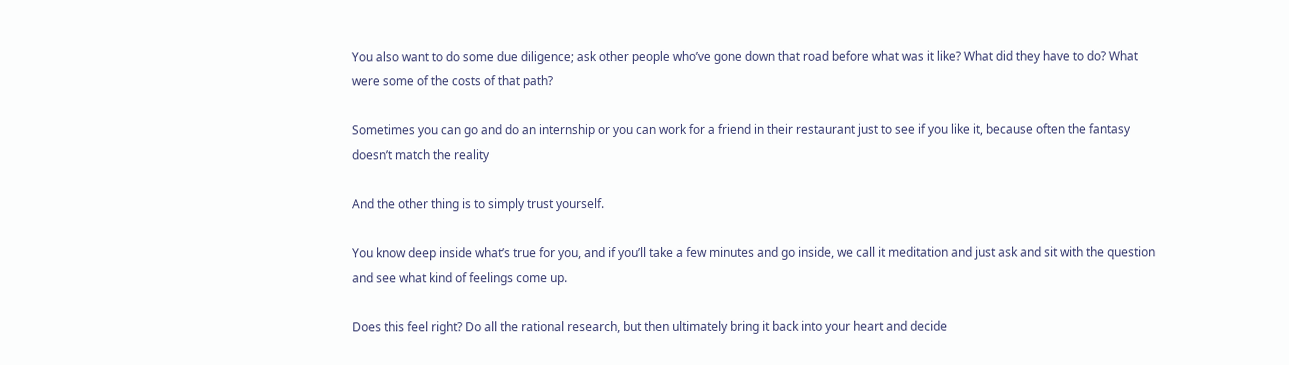You also want to do some due diligence; ask other people who’ve gone down that road before what was it like? What did they have to do? What were some of the costs of that path?

Sometimes you can go and do an internship or you can work for a friend in their restaurant just to see if you like it, because often the fantasy doesn’t match the reality

And the other thing is to simply trust yourself.

You know deep inside what’s true for you, and if you’ll take a few minutes and go inside, we call it meditation and just ask and sit with the question and see what kind of feelings come up.

Does this feel right? Do all the rational research, but then ultimately bring it back into your heart and decide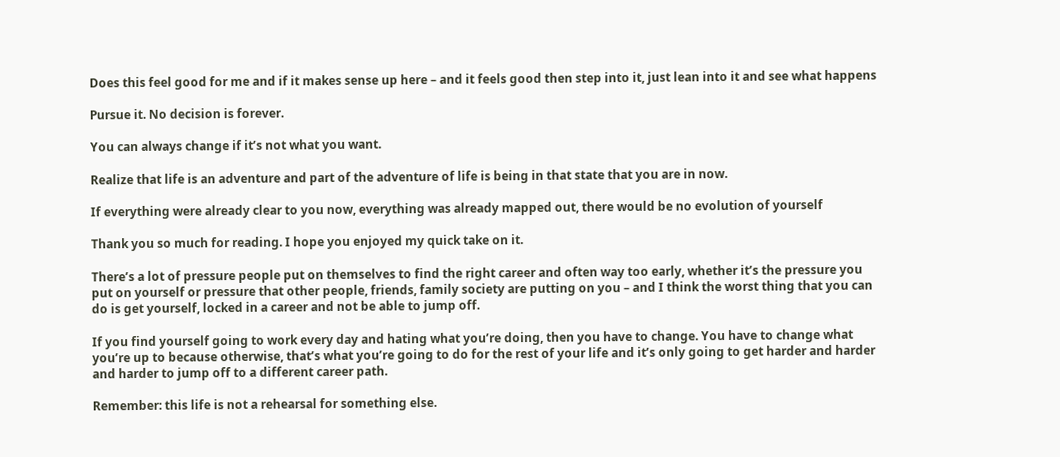Does this feel good for me and if it makes sense up here – and it feels good then step into it, just lean into it and see what happens

Pursue it. No decision is forever.

You can always change if it’s not what you want.

Realize that life is an adventure and part of the adventure of life is being in that state that you are in now.

If everything were already clear to you now, everything was already mapped out, there would be no evolution of yourself

Thank you so much for reading. I hope you enjoyed my quick take on it.

There’s a lot of pressure people put on themselves to find the right career and often way too early, whether it’s the pressure you put on yourself or pressure that other people, friends, family society are putting on you – and I think the worst thing that you can do is get yourself, locked in a career and not be able to jump off.

If you find yourself going to work every day and hating what you’re doing, then you have to change. You have to change what you’re up to because otherwise, that’s what you’re going to do for the rest of your life and it’s only going to get harder and harder and harder to jump off to a different career path.

Remember: this life is not a rehearsal for something else.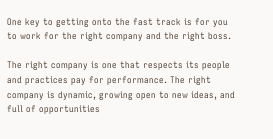One key to getting onto the fast track is for you to work for the right company and the right boss.

The right company is one that respects its people and practices pay for performance. The right company is dynamic, growing open to new ideas, and full of opportunities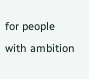for people with ambition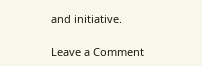and initiative.

Leave a Comment